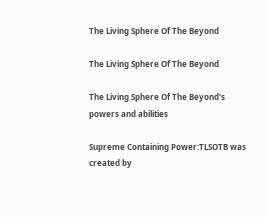The Living Sphere Of The Beyond

The Living Sphere Of The Beyond

The Living Sphere Of The Beyond's powers and abilities

Supreme Containing Power:TLSOTB was created by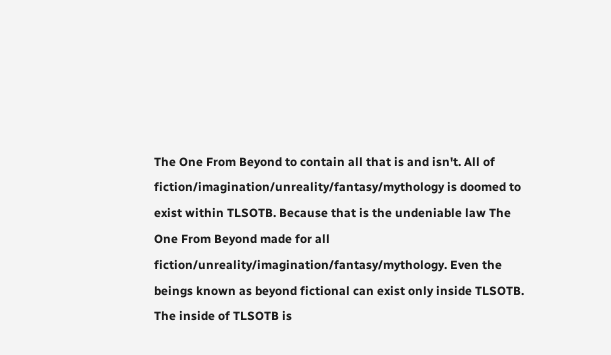The One From Beyond to contain all that is and isn't. All of fiction/imagination/unreality/fantasy/mythology is doomed to exist within TLSOTB. Because that is the undeniable law The One From Beyond made for all fiction/unreality/imagination/fantasy/mythology. Even the beings known as beyond fictional can exist only inside TLSOTB. The inside of TLSOTB is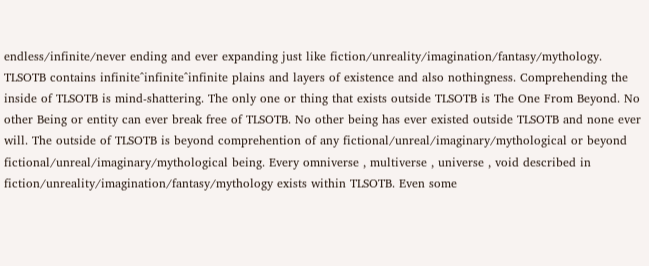endless/infinite/never ending and ever expanding just like fiction/unreality/imagination/fantasy/mythology. TLSOTB contains infinite^infinite^infinite plains and layers of existence and also nothingness. Comprehending the inside of TLSOTB is mind-shattering. The only one or thing that exists outside TLSOTB is The One From Beyond. No other Being or entity can ever break free of TLSOTB. No other being has ever existed outside TLSOTB and none ever will. The outside of TLSOTB is beyond comprehention of any fictional/unreal/imaginary/mythological or beyond fictional/unreal/imaginary/mythological being. Every omniverse , multiverse , universe , void described in fiction/unreality/imagination/fantasy/mythology exists within TLSOTB. Even some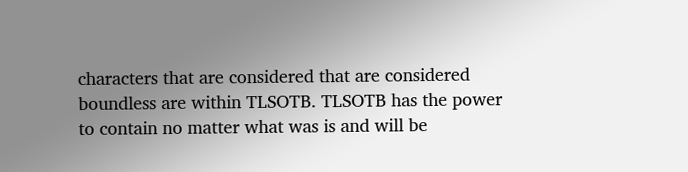characters that are considered that are considered boundless are within TLSOTB. TLSOTB has the power to contain no matter what was is and will be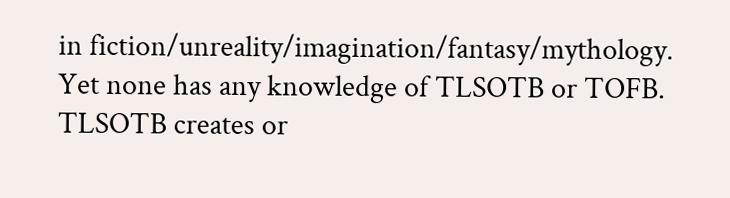in fiction/unreality/imagination/fantasy/mythology. Yet none has any knowledge of TLSOTB or TOFB. TLSOTB creates or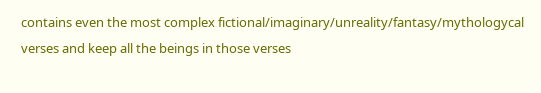contains even the most complex fictional/imaginary/unreality/fantasy/mythologycal verses and keep all the beings in those verses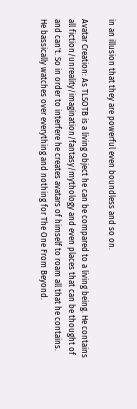in an illusion that they are powerful even boundless and so on.

Avatar Creation: As TLSOTB is a living object he can be compared to a living being. He contains all fiction/unreality/imagination/fantasy/mythology and even places that can be thought of and can't. So in order to interfere he creates avatars of himself to roam all that he contains. He bassically watches over everything and nothing for The One From Beyond.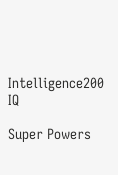Intelligence200 IQ

Super Powers